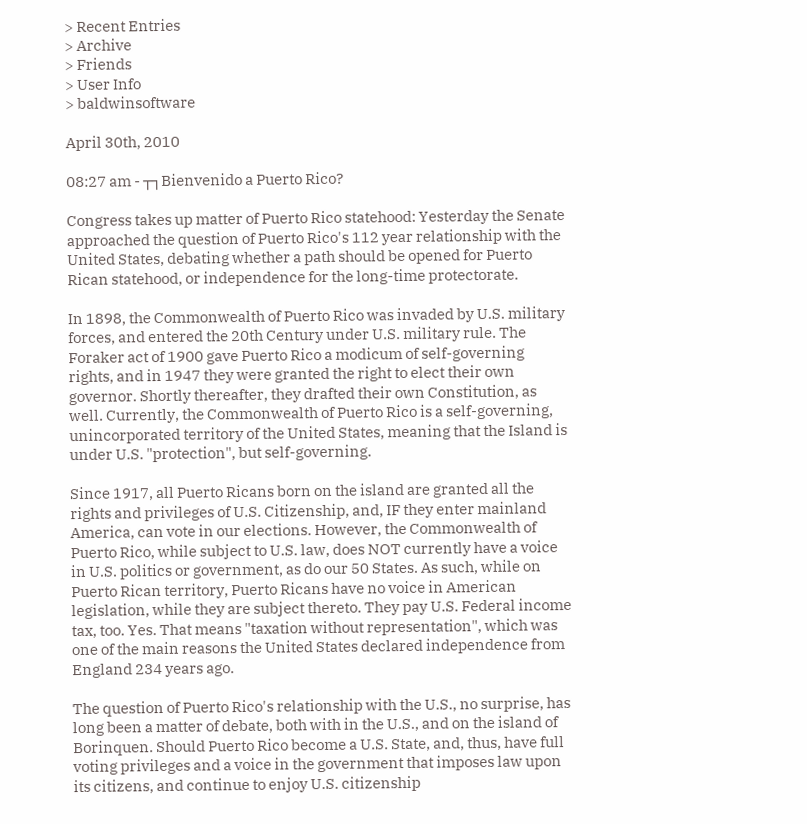> Recent Entries
> Archive
> Friends
> User Info
> baldwinsoftware

April 30th, 2010

08:27 am - ┬┐Bienvenido a Puerto Rico?

Congress takes up matter of Puerto Rico statehood: Yesterday the Senate approached the question of Puerto Rico's 112 year relationship with the United States, debating whether a path should be opened for Puerto Rican statehood, or independence for the long-time protectorate.

In 1898, the Commonwealth of Puerto Rico was invaded by U.S. military forces, and entered the 20th Century under U.S. military rule. The Foraker act of 1900 gave Puerto Rico a modicum of self-governing rights, and in 1947 they were granted the right to elect their own governor. Shortly thereafter, they drafted their own Constitution, as well. Currently, the Commonwealth of Puerto Rico is a self-governing, unincorporated territory of the United States, meaning that the Island is under U.S. "protection", but self-governing.

Since 1917, all Puerto Ricans born on the island are granted all the rights and privileges of U.S. Citizenship, and, IF they enter mainland America, can vote in our elections. However, the Commonwealth of Puerto Rico, while subject to U.S. law, does NOT currently have a voice in U.S. politics or government, as do our 50 States. As such, while on Puerto Rican territory, Puerto Ricans have no voice in American legislation, while they are subject thereto. They pay U.S. Federal income tax, too. Yes. That means "taxation without representation", which was one of the main reasons the United States declared independence from England 234 years ago.

The question of Puerto Rico's relationship with the U.S., no surprise, has long been a matter of debate, both with in the U.S., and on the island of Borinquen. Should Puerto Rico become a U.S. State, and, thus, have full voting privileges and a voice in the government that imposes law upon its citizens, and continue to enjoy U.S. citizenship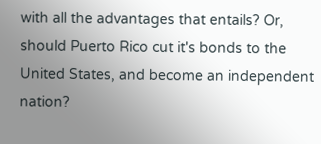with all the advantages that entails? Or, should Puerto Rico cut it's bonds to the United States, and become an independent nation?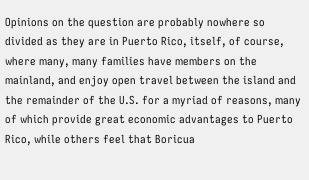Opinions on the question are probably nowhere so divided as they are in Puerto Rico, itself, of course, where many, many families have members on the mainland, and enjoy open travel between the island and the remainder of the U.S. for a myriad of reasons, many of which provide great economic advantages to Puerto Rico, while others feel that Boricua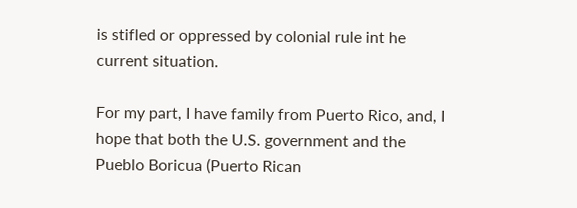is stifled or oppressed by colonial rule int he current situation.

For my part, I have family from Puerto Rico, and, I hope that both the U.S. government and the Pueblo Boricua (Puerto Rican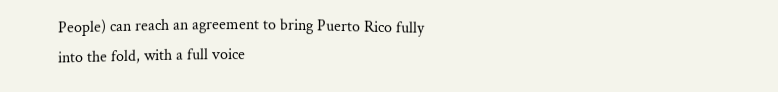People) can reach an agreement to bring Puerto Rico fully into the fold, with a full voice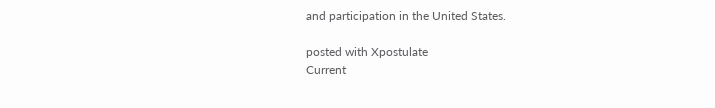and participation in the United States.

posted with Xpostulate
Current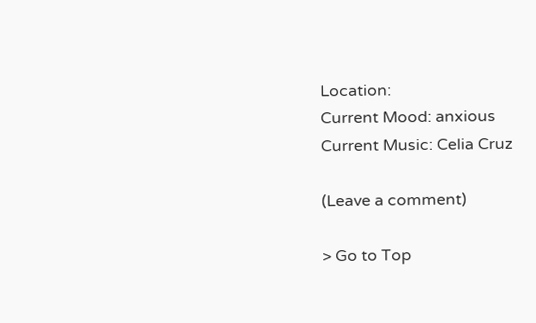Location:
Current Mood: anxious
Current Music: Celia Cruz

(Leave a comment)

> Go to Top